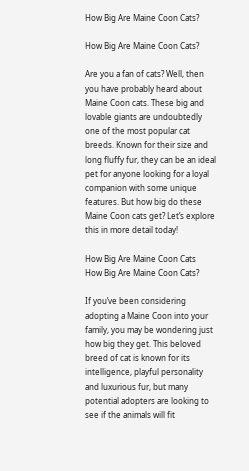How Big Are Maine Coon Cats?

How Big Are Maine Coon Cats?

Are you a fan of cats? Well, then you have probably heard about Maine Coon cats. These big and lovable giants are undoubtedly one of the most popular cat breeds. Known for their size and long fluffy fur, they can be an ideal pet for anyone looking for a loyal companion with some unique features. But how big do these Maine Coon cats get? Let’s explore this in more detail today!

How Big Are Maine Coon Cats
How Big Are Maine Coon Cats?

If you’ve been considering adopting a Maine Coon into your family, you may be wondering just how big they get. This beloved breed of cat is known for its intelligence, playful personality and luxurious fur, but many potential adopters are looking to see if the animals will fit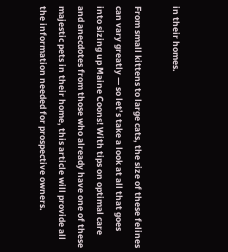in their homes.

From small kittens to large cats, the size of these felines can vary greatly — so let’s take a look at all that goes into sizing up Maine Coons! With tips on optimal care and anecdotes from those who already have one of these majestic pets in their home, this article will provide all the information needed for prospective owners.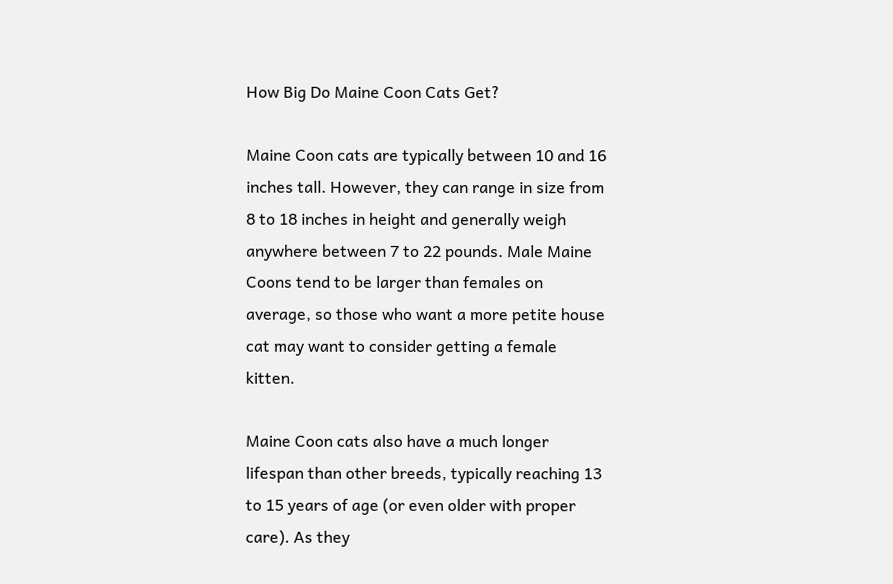How Big Do Maine Coon Cats Get?

Maine Coon cats are typically between 10 and 16 inches tall. However, they can range in size from 8 to 18 inches in height and generally weigh anywhere between 7 to 22 pounds. Male Maine Coons tend to be larger than females on average, so those who want a more petite house cat may want to consider getting a female kitten.

Maine Coon cats also have a much longer lifespan than other breeds, typically reaching 13 to 15 years of age (or even older with proper care). As they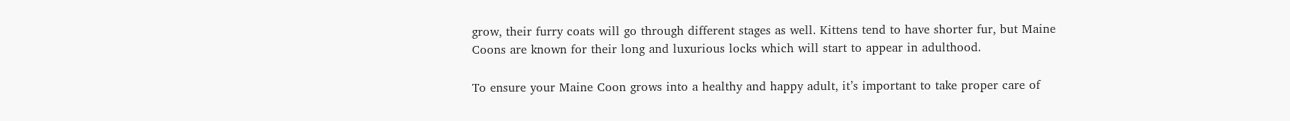grow, their furry coats will go through different stages as well. Kittens tend to have shorter fur, but Maine Coons are known for their long and luxurious locks which will start to appear in adulthood.

To ensure your Maine Coon grows into a healthy and happy adult, it’s important to take proper care of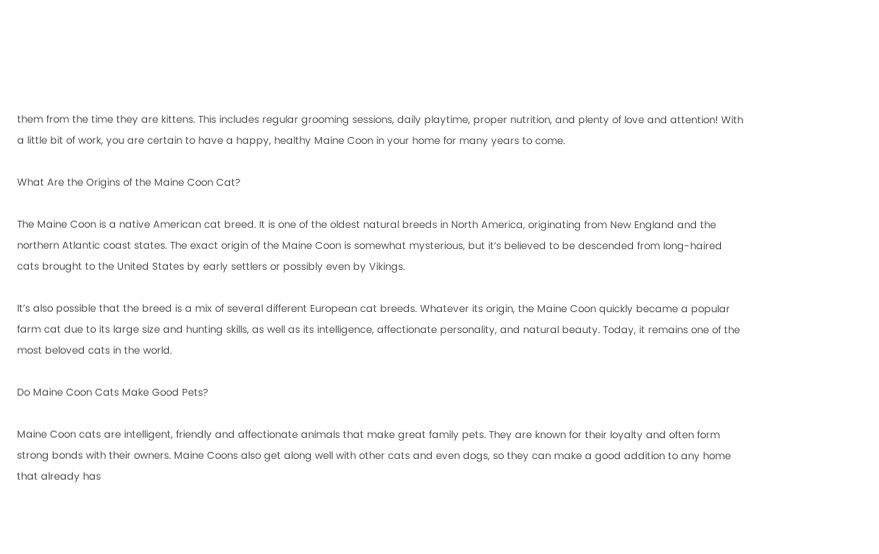them from the time they are kittens. This includes regular grooming sessions, daily playtime, proper nutrition, and plenty of love and attention! With a little bit of work, you are certain to have a happy, healthy Maine Coon in your home for many years to come.

What Are the Origins of the Maine Coon Cat?

The Maine Coon is a native American cat breed. It is one of the oldest natural breeds in North America, originating from New England and the northern Atlantic coast states. The exact origin of the Maine Coon is somewhat mysterious, but it’s believed to be descended from long-haired cats brought to the United States by early settlers or possibly even by Vikings.

It’s also possible that the breed is a mix of several different European cat breeds. Whatever its origin, the Maine Coon quickly became a popular farm cat due to its large size and hunting skills, as well as its intelligence, affectionate personality, and natural beauty. Today, it remains one of the most beloved cats in the world.

Do Maine Coon Cats Make Good Pets?

Maine Coon cats are intelligent, friendly and affectionate animals that make great family pets. They are known for their loyalty and often form strong bonds with their owners. Maine Coons also get along well with other cats and even dogs, so they can make a good addition to any home that already has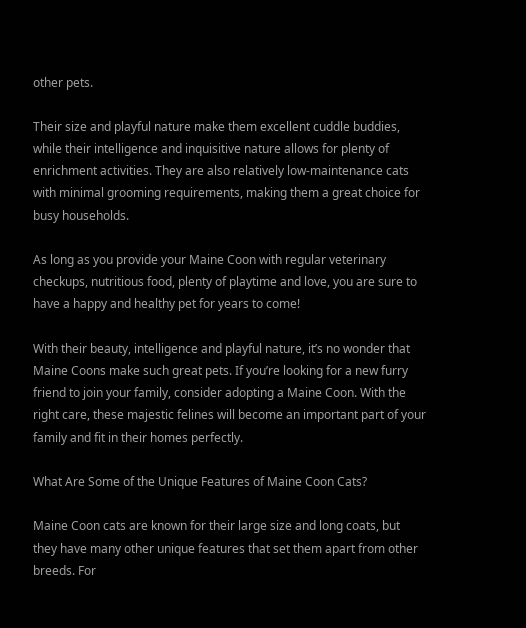other pets.

Their size and playful nature make them excellent cuddle buddies, while their intelligence and inquisitive nature allows for plenty of enrichment activities. They are also relatively low-maintenance cats with minimal grooming requirements, making them a great choice for busy households.

As long as you provide your Maine Coon with regular veterinary checkups, nutritious food, plenty of playtime and love, you are sure to have a happy and healthy pet for years to come!

With their beauty, intelligence and playful nature, it’s no wonder that Maine Coons make such great pets. If you’re looking for a new furry friend to join your family, consider adopting a Maine Coon. With the right care, these majestic felines will become an important part of your family and fit in their homes perfectly.

What Are Some of the Unique Features of Maine Coon Cats?

Maine Coon cats are known for their large size and long coats, but they have many other unique features that set them apart from other breeds. For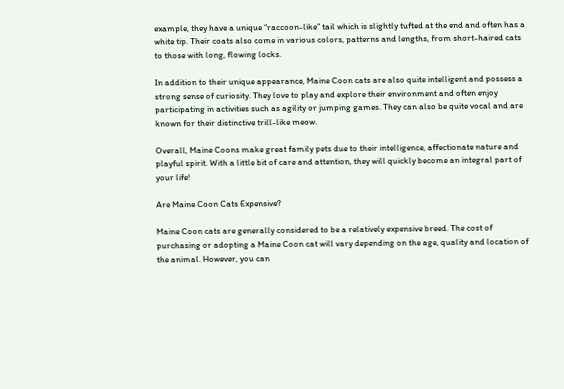example, they have a unique “raccoon-like” tail which is slightly tufted at the end and often has a white tip. Their coats also come in various colors, patterns and lengths, from short-haired cats to those with long, flowing locks.

In addition to their unique appearance, Maine Coon cats are also quite intelligent and possess a strong sense of curiosity. They love to play and explore their environment and often enjoy participating in activities such as agility or jumping games. They can also be quite vocal and are known for their distinctive trill-like meow.

Overall, Maine Coons make great family pets due to their intelligence, affectionate nature and playful spirit. With a little bit of care and attention, they will quickly become an integral part of your life!

Are Maine Coon Cats Expensive?

Maine Coon cats are generally considered to be a relatively expensive breed. The cost of purchasing or adopting a Maine Coon cat will vary depending on the age, quality and location of the animal. However, you can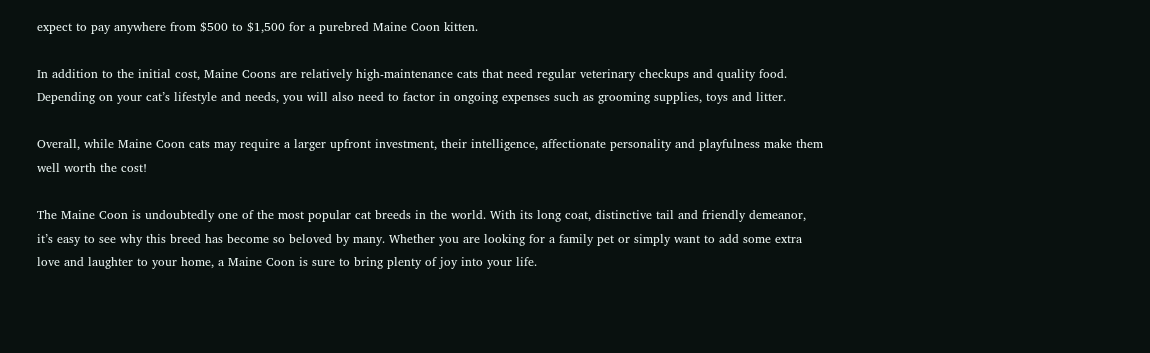expect to pay anywhere from $500 to $1,500 for a purebred Maine Coon kitten.

In addition to the initial cost, Maine Coons are relatively high-maintenance cats that need regular veterinary checkups and quality food. Depending on your cat’s lifestyle and needs, you will also need to factor in ongoing expenses such as grooming supplies, toys and litter.

Overall, while Maine Coon cats may require a larger upfront investment, their intelligence, affectionate personality and playfulness make them well worth the cost!

The Maine Coon is undoubtedly one of the most popular cat breeds in the world. With its long coat, distinctive tail and friendly demeanor, it’s easy to see why this breed has become so beloved by many. Whether you are looking for a family pet or simply want to add some extra love and laughter to your home, a Maine Coon is sure to bring plenty of joy into your life.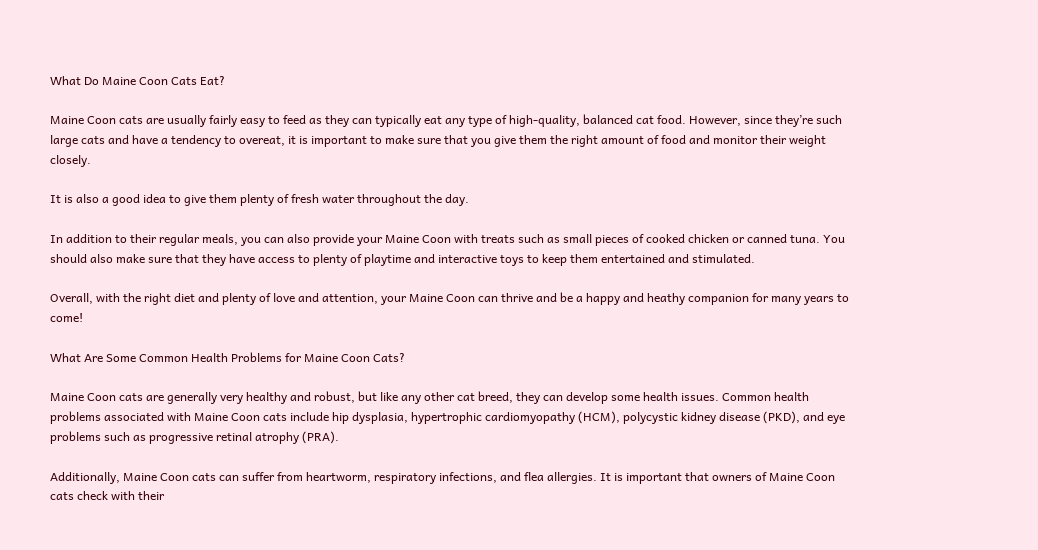What Do Maine Coon Cats Eat?

Maine Coon cats are usually fairly easy to feed as they can typically eat any type of high-quality, balanced cat food. However, since they’re such large cats and have a tendency to overeat, it is important to make sure that you give them the right amount of food and monitor their weight closely.

It is also a good idea to give them plenty of fresh water throughout the day.

In addition to their regular meals, you can also provide your Maine Coon with treats such as small pieces of cooked chicken or canned tuna. You should also make sure that they have access to plenty of playtime and interactive toys to keep them entertained and stimulated.

Overall, with the right diet and plenty of love and attention, your Maine Coon can thrive and be a happy and heathy companion for many years to come!

What Are Some Common Health Problems for Maine Coon Cats?

Maine Coon cats are generally very healthy and robust, but like any other cat breed, they can develop some health issues. Common health problems associated with Maine Coon cats include hip dysplasia, hypertrophic cardiomyopathy (HCM), polycystic kidney disease (PKD), and eye problems such as progressive retinal atrophy (PRA).

Additionally, Maine Coon cats can suffer from heartworm, respiratory infections, and flea allergies. It is important that owners of Maine Coon cats check with their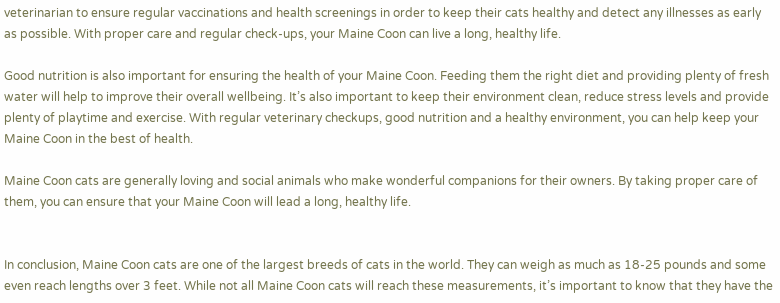veterinarian to ensure regular vaccinations and health screenings in order to keep their cats healthy and detect any illnesses as early as possible. With proper care and regular check-ups, your Maine Coon can live a long, healthy life.

Good nutrition is also important for ensuring the health of your Maine Coon. Feeding them the right diet and providing plenty of fresh water will help to improve their overall wellbeing. It’s also important to keep their environment clean, reduce stress levels and provide plenty of playtime and exercise. With regular veterinary checkups, good nutrition and a healthy environment, you can help keep your Maine Coon in the best of health.

Maine Coon cats are generally loving and social animals who make wonderful companions for their owners. By taking proper care of them, you can ensure that your Maine Coon will lead a long, healthy life.


In conclusion, Maine Coon cats are one of the largest breeds of cats in the world. They can weigh as much as 18-25 pounds and some even reach lengths over 3 feet. While not all Maine Coon cats will reach these measurements, it’s important to know that they have the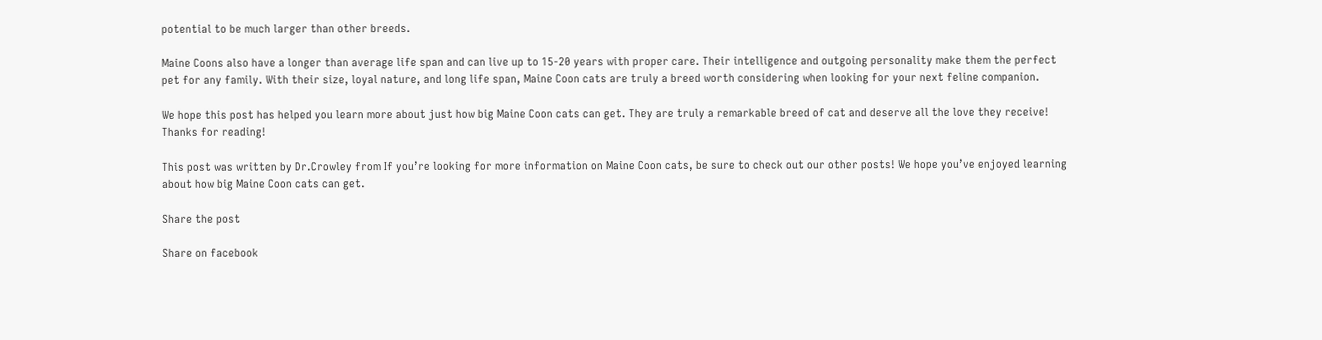potential to be much larger than other breeds.

Maine Coons also have a longer than average life span and can live up to 15-20 years with proper care. Their intelligence and outgoing personality make them the perfect pet for any family. With their size, loyal nature, and long life span, Maine Coon cats are truly a breed worth considering when looking for your next feline companion.

We hope this post has helped you learn more about just how big Maine Coon cats can get. They are truly a remarkable breed of cat and deserve all the love they receive! Thanks for reading!

This post was written by Dr.Crowley from If you’re looking for more information on Maine Coon cats, be sure to check out our other posts! We hope you’ve enjoyed learning about how big Maine Coon cats can get.

Share the post

Share on facebook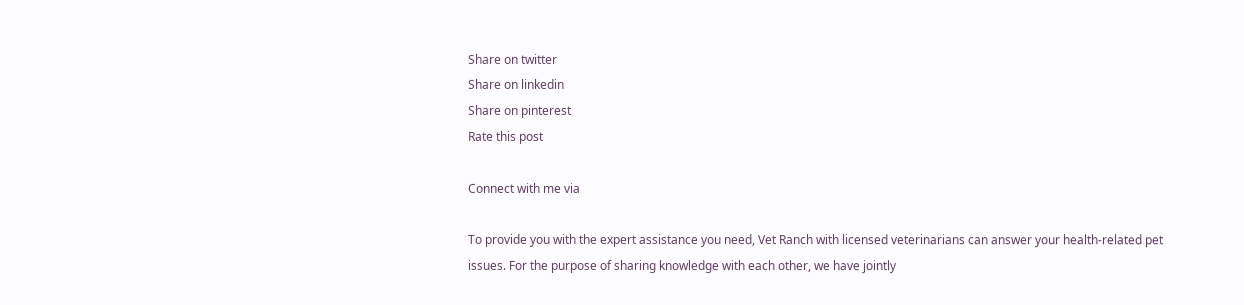Share on twitter
Share on linkedin
Share on pinterest
Rate this post

Connect with me via

To provide you with the expert assistance you need, Vet Ranch with licensed veterinarians can answer your health-related pet issues. For the purpose of sharing knowledge with each other, we have jointly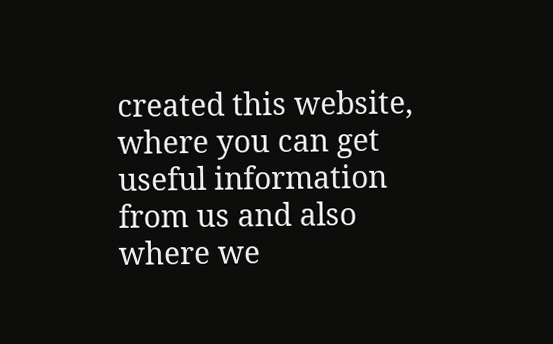created this website, where you can get useful information from us and also where we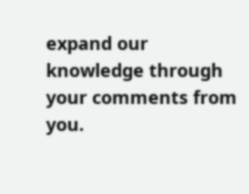expand our knowledge through your comments from you.